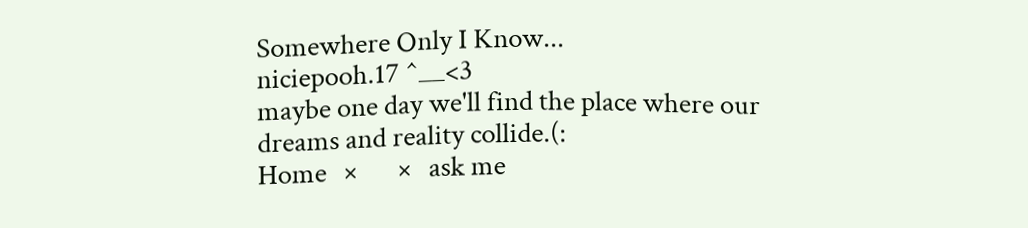Somewhere Only I Know...
niciepooh.17 ^__<3
maybe one day we'll find the place where our dreams and reality collide.(:
Home   ×       ×   ask me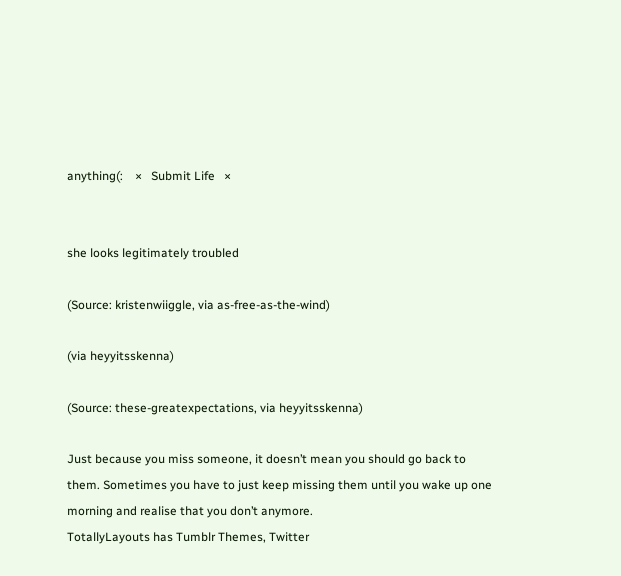anything(:    ×   Submit Life   ×


she looks legitimately troubled

(Source: kristenwiiggle, via as-free-as-the-wind)

(via heyyitsskenna)

(Source: these-greatexpectations, via heyyitsskenna)

Just because you miss someone, it doesn’t mean you should go back to them. Sometimes you have to just keep missing them until you wake up one morning and realise that you don’t anymore.
TotallyLayouts has Tumblr Themes, Twitter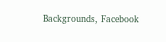Backgrounds, Facebook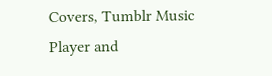Covers, Tumblr Music Player and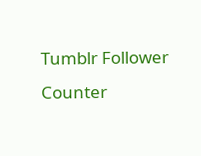Tumblr Follower Counter